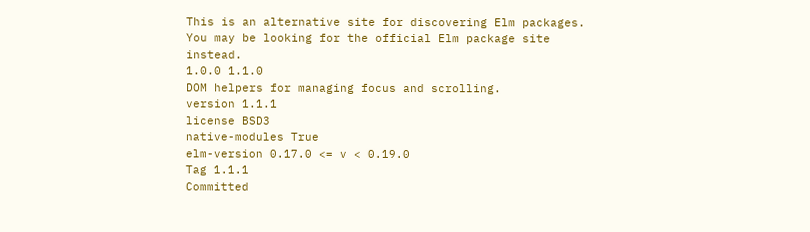This is an alternative site for discovering Elm packages. You may be looking for the official Elm package site instead.
1.0.0 1.1.0
DOM helpers for managing focus and scrolling.
version 1.1.1
license BSD3
native-modules True
elm-version 0.17.0 <= v < 0.19.0
Tag 1.1.1
Committed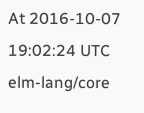At 2016-10-07 19:02:24 UTC
elm-lang/core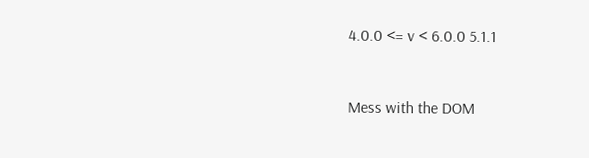4.0.0 <= v < 6.0.0 5.1.1


Mess with the DOM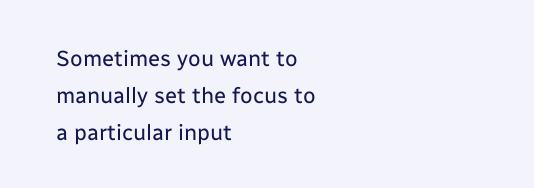Sometimes you want to manually set the focus to a particular input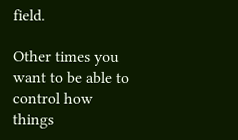field.

Other times you want to be able to control how things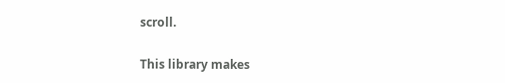scroll.

This library makes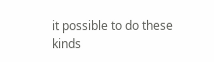it possible to do these kinds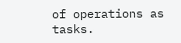of operations as tasks.